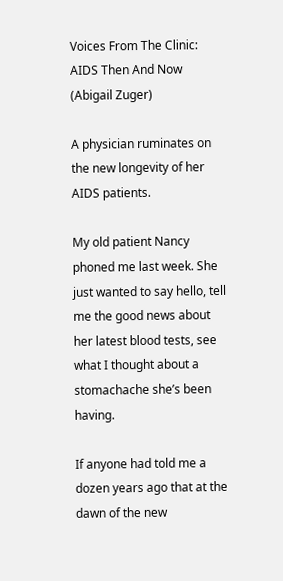Voices From The Clinic: AIDS Then And Now (Abigail Zuger)

A physician ruminates on the new longevity of her AIDS patients.

My old patient Nancy phoned me last week. She just wanted to say hello, tell me the good news about her latest blood tests, see what I thought about a stomachache she’s been having.

If anyone had told me a dozen years ago that at the dawn of the new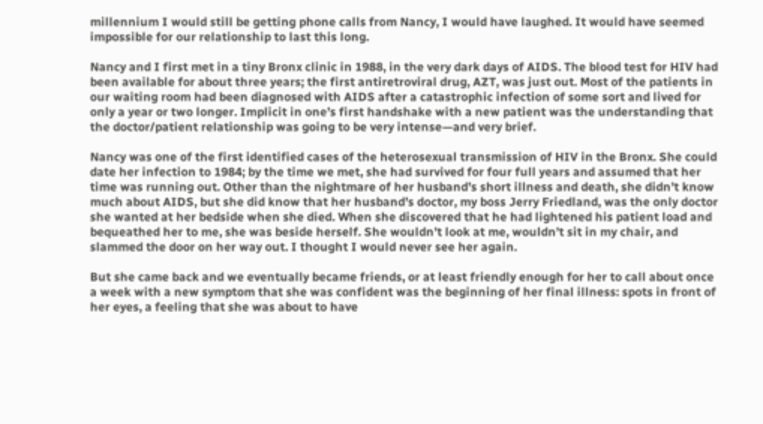millennium I would still be getting phone calls from Nancy, I would have laughed. It would have seemed impossible for our relationship to last this long.

Nancy and I first met in a tiny Bronx clinic in 1988, in the very dark days of AIDS. The blood test for HIV had been available for about three years; the first antiretroviral drug, AZT, was just out. Most of the patients in our waiting room had been diagnosed with AIDS after a catastrophic infection of some sort and lived for only a year or two longer. Implicit in one’s first handshake with a new patient was the understanding that the doctor/patient relationship was going to be very intense—and very brief.

Nancy was one of the first identified cases of the heterosexual transmission of HIV in the Bronx. She could date her infection to 1984; by the time we met, she had survived for four full years and assumed that her time was running out. Other than the nightmare of her husband’s short illness and death, she didn’t know much about AIDS, but she did know that her husband’s doctor, my boss Jerry Friedland, was the only doctor she wanted at her bedside when she died. When she discovered that he had lightened his patient load and bequeathed her to me, she was beside herself. She wouldn’t look at me, wouldn’t sit in my chair, and slammed the door on her way out. I thought I would never see her again.

But she came back and we eventually became friends, or at least friendly enough for her to call about once a week with a new symptom that she was confident was the beginning of her final illness: spots in front of her eyes, a feeling that she was about to have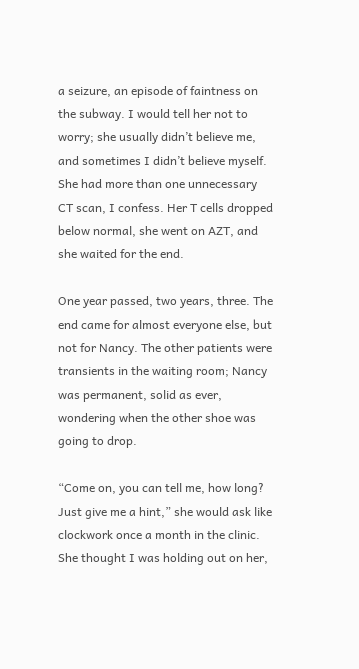a seizure, an episode of faintness on the subway. I would tell her not to worry; she usually didn’t believe me, and sometimes I didn’t believe myself. She had more than one unnecessary CT scan, I confess. Her T cells dropped below normal, she went on AZT, and she waited for the end.

One year passed, two years, three. The end came for almost everyone else, but not for Nancy. The other patients were transients in the waiting room; Nancy was permanent, solid as ever, wondering when the other shoe was going to drop.

“Come on, you can tell me, how long? Just give me a hint,” she would ask like clockwork once a month in the clinic. She thought I was holding out on her,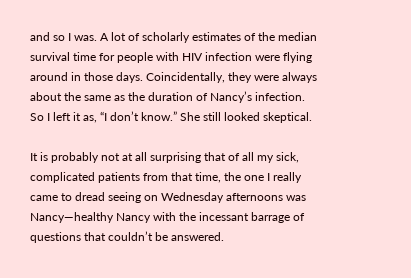and so I was. A lot of scholarly estimates of the median survival time for people with HIV infection were flying around in those days. Coincidentally, they were always about the same as the duration of Nancy’s infection. So I left it as, “I don’t know.” She still looked skeptical.

It is probably not at all surprising that of all my sick, complicated patients from that time, the one I really came to dread seeing on Wednesday afternoons was Nancy—healthy Nancy with the incessant barrage of questions that couldn’t be answered.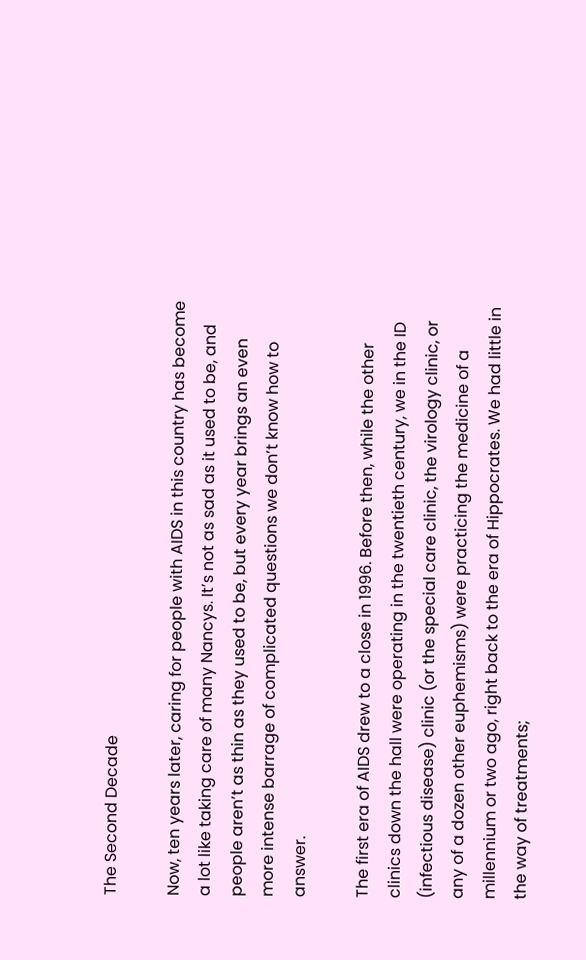The Second Decade

Now, ten years later, caring for people with AIDS in this country has become a lot like taking care of many Nancys. It’s not as sad as it used to be, and people aren’t as thin as they used to be, but every year brings an even more intense barrage of complicated questions we don’t know how to answer.

The first era of AIDS drew to a close in 1996. Before then, while the other clinics down the hall were operating in the twentieth century, we in the ID (infectious disease) clinic (or the special care clinic, the virology clinic, or any of a dozen other euphemisms) were practicing the medicine of a millennium or two ago, right back to the era of Hippocrates. We had little in the way of treatments;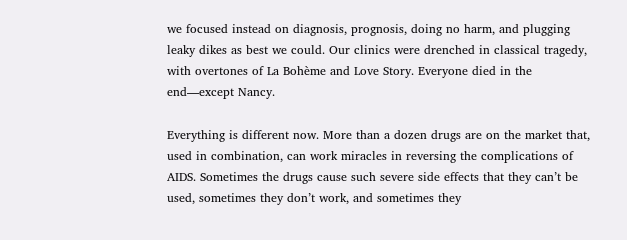we focused instead on diagnosis, prognosis, doing no harm, and plugging leaky dikes as best we could. Our clinics were drenched in classical tragedy, with overtones of La Bohème and Love Story. Everyone died in the end—except Nancy.

Everything is different now. More than a dozen drugs are on the market that, used in combination, can work miracles in reversing the complications of AIDS. Sometimes the drugs cause such severe side effects that they can’t be used, sometimes they don’t work, and sometimes they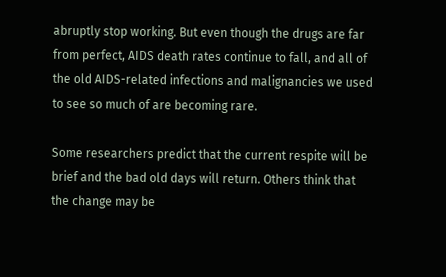abruptly stop working. But even though the drugs are far from perfect, AIDS death rates continue to fall, and all of the old AIDS-related infections and malignancies we used to see so much of are becoming rare.

Some researchers predict that the current respite will be brief and the bad old days will return. Others think that the change may be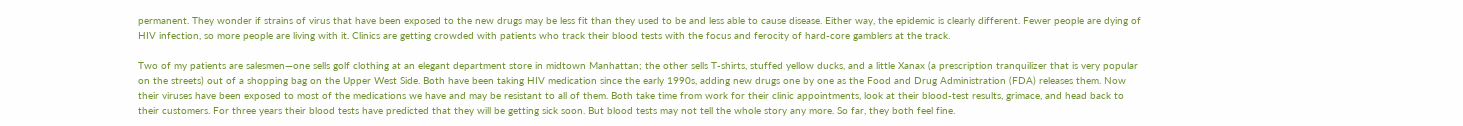permanent. They wonder if strains of virus that have been exposed to the new drugs may be less fit than they used to be and less able to cause disease. Either way, the epidemic is clearly different. Fewer people are dying of HIV infection, so more people are living with it. Clinics are getting crowded with patients who track their blood tests with the focus and ferocity of hard-core gamblers at the track.

Two of my patients are salesmen—one sells golf clothing at an elegant department store in midtown Manhattan; the other sells T-shirts, stuffed yellow ducks, and a little Xanax (a prescription tranquilizer that is very popular on the streets) out of a shopping bag on the Upper West Side. Both have been taking HIV medication since the early 1990s, adding new drugs one by one as the Food and Drug Administration (FDA) releases them. Now their viruses have been exposed to most of the medications we have and may be resistant to all of them. Both take time from work for their clinic appointments, look at their blood-test results, grimace, and head back to their customers. For three years their blood tests have predicted that they will be getting sick soon. But blood tests may not tell the whole story any more. So far, they both feel fine.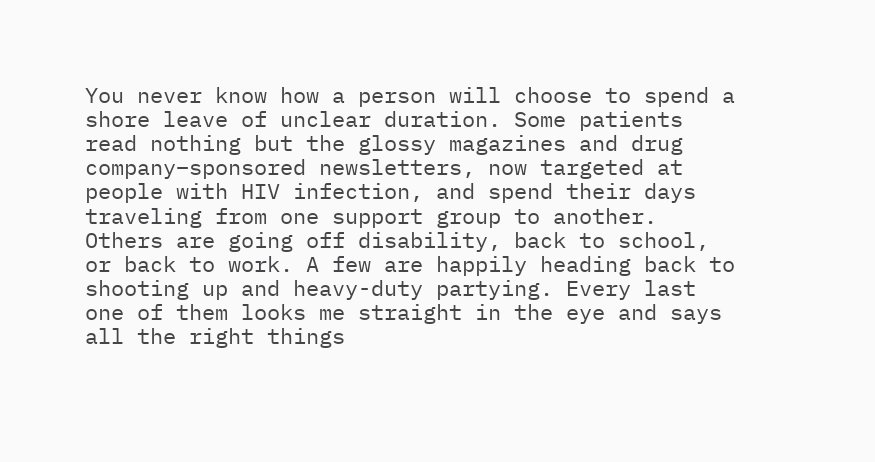You never know how a person will choose to spend a shore leave of unclear duration. Some patients read nothing but the glossy magazines and drug company–sponsored newsletters, now targeted at people with HIV infection, and spend their days traveling from one support group to another. Others are going off disability, back to school, or back to work. A few are happily heading back to shooting up and heavy-duty partying. Every last one of them looks me straight in the eye and says all the right things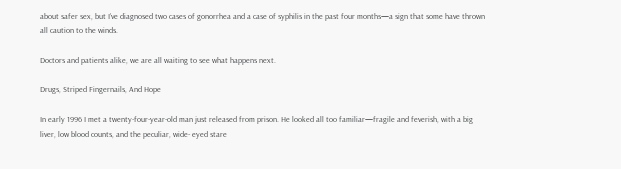about safer sex, but I’ve diagnosed two cases of gonorrhea and a case of syphilis in the past four months—a sign that some have thrown all caution to the winds.

Doctors and patients alike, we are all waiting to see what happens next.

Drugs, Striped Fingernails, And Hope

In early 1996 I met a twenty-four-year-old man just released from prison. He looked all too familiar—fragile and feverish, with a big liver, low blood counts, and the peculiar, wide- eyed stare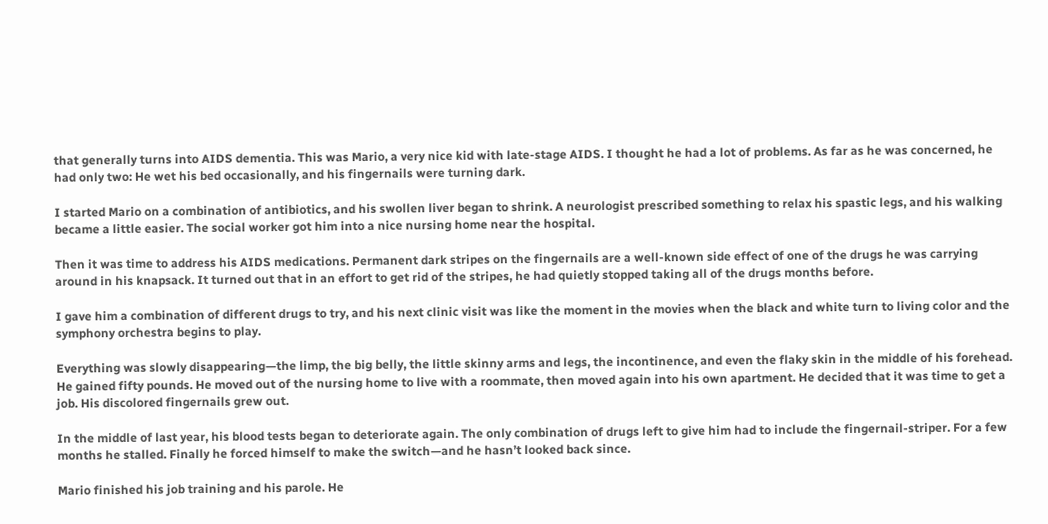that generally turns into AIDS dementia. This was Mario, a very nice kid with late-stage AIDS. I thought he had a lot of problems. As far as he was concerned, he had only two: He wet his bed occasionally, and his fingernails were turning dark.

I started Mario on a combination of antibiotics, and his swollen liver began to shrink. A neurologist prescribed something to relax his spastic legs, and his walking became a little easier. The social worker got him into a nice nursing home near the hospital.

Then it was time to address his AIDS medications. Permanent dark stripes on the fingernails are a well-known side effect of one of the drugs he was carrying around in his knapsack. It turned out that in an effort to get rid of the stripes, he had quietly stopped taking all of the drugs months before.

I gave him a combination of different drugs to try, and his next clinic visit was like the moment in the movies when the black and white turn to living color and the symphony orchestra begins to play.

Everything was slowly disappearing—the limp, the big belly, the little skinny arms and legs, the incontinence, and even the flaky skin in the middle of his forehead. He gained fifty pounds. He moved out of the nursing home to live with a roommate, then moved again into his own apartment. He decided that it was time to get a job. His discolored fingernails grew out.

In the middle of last year, his blood tests began to deteriorate again. The only combination of drugs left to give him had to include the fingernail-striper. For a few months he stalled. Finally he forced himself to make the switch—and he hasn’t looked back since.

Mario finished his job training and his parole. He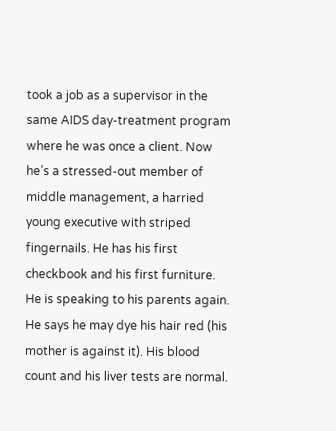took a job as a supervisor in the same AIDS day-treatment program where he was once a client. Now he’s a stressed-out member of middle management, a harried young executive with striped fingernails. He has his first checkbook and his first furniture. He is speaking to his parents again. He says he may dye his hair red (his mother is against it). His blood count and his liver tests are normal.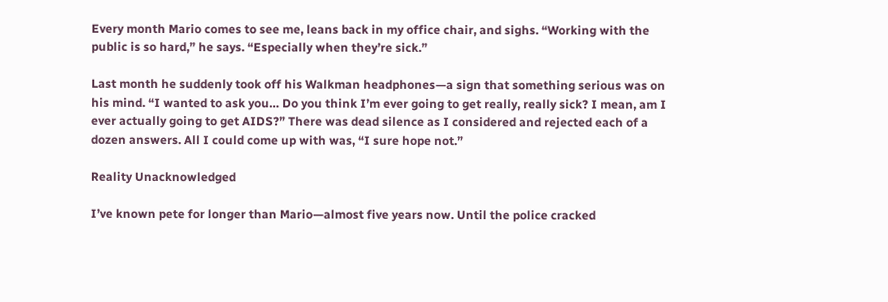Every month Mario comes to see me, leans back in my office chair, and sighs. “Working with the public is so hard,” he says. “Especially when they’re sick.”

Last month he suddenly took off his Walkman headphones—a sign that something serious was on his mind. “I wanted to ask you… Do you think I’m ever going to get really, really sick? I mean, am I ever actually going to get AIDS?” There was dead silence as I considered and rejected each of a dozen answers. All I could come up with was, “I sure hope not.”

Reality Unacknowledged

I’ve known pete for longer than Mario—almost five years now. Until the police cracked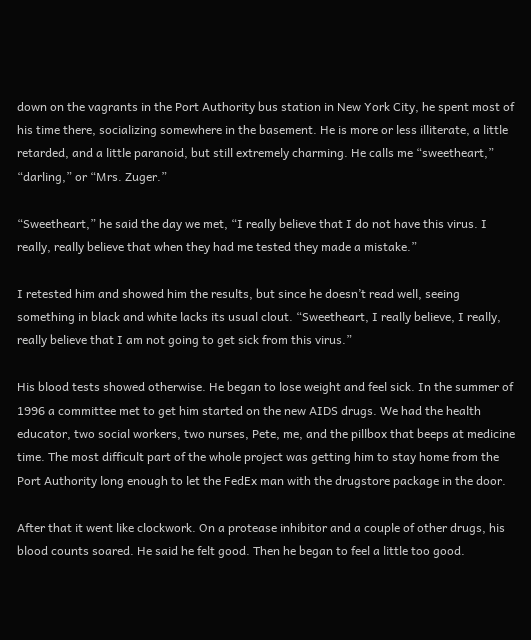down on the vagrants in the Port Authority bus station in New York City, he spent most of his time there, socializing somewhere in the basement. He is more or less illiterate, a little retarded, and a little paranoid, but still extremely charming. He calls me “sweetheart,” “darling,” or “Mrs. Zuger.”

“Sweetheart,” he said the day we met, “I really believe that I do not have this virus. I really, really believe that when they had me tested they made a mistake.”

I retested him and showed him the results, but since he doesn’t read well, seeing something in black and white lacks its usual clout. “Sweetheart, I really believe, I really, really believe that I am not going to get sick from this virus.”

His blood tests showed otherwise. He began to lose weight and feel sick. In the summer of 1996 a committee met to get him started on the new AIDS drugs. We had the health educator, two social workers, two nurses, Pete, me, and the pillbox that beeps at medicine time. The most difficult part of the whole project was getting him to stay home from the Port Authority long enough to let the FedEx man with the drugstore package in the door.

After that it went like clockwork. On a protease inhibitor and a couple of other drugs, his blood counts soared. He said he felt good. Then he began to feel a little too good.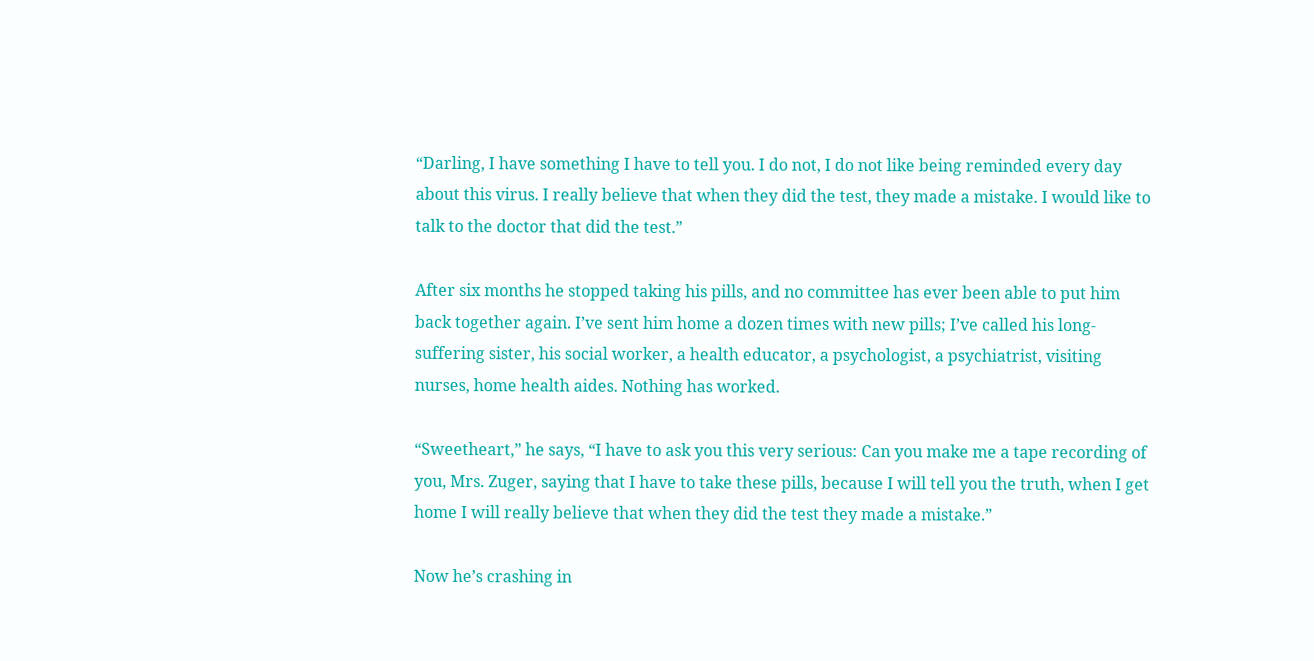“Darling, I have something I have to tell you. I do not, I do not like being reminded every day about this virus. I really believe that when they did the test, they made a mistake. I would like to talk to the doctor that did the test.”

After six months he stopped taking his pills, and no committee has ever been able to put him back together again. I’ve sent him home a dozen times with new pills; I’ve called his long-suffering sister, his social worker, a health educator, a psychologist, a psychiatrist, visiting nurses, home health aides. Nothing has worked.

“Sweetheart,” he says, “I have to ask you this very serious: Can you make me a tape recording of you, Mrs. Zuger, saying that I have to take these pills, because I will tell you the truth, when I get home I will really believe that when they did the test they made a mistake.”

Now he’s crashing in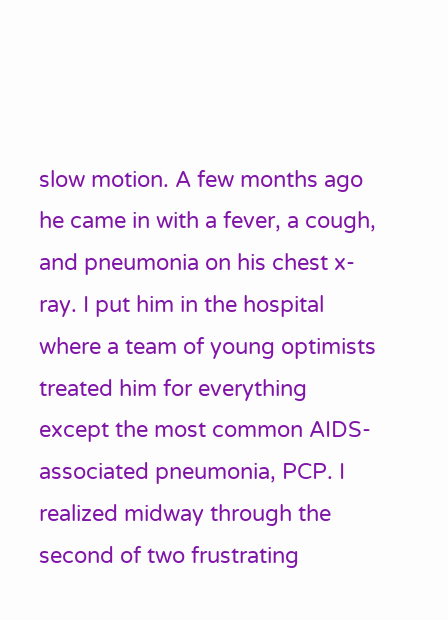slow motion. A few months ago he came in with a fever, a cough, and pneumonia on his chest x-ray. I put him in the hospital where a team of young optimists treated him for everything except the most common AIDS-associated pneumonia, PCP. I realized midway through the second of two frustrating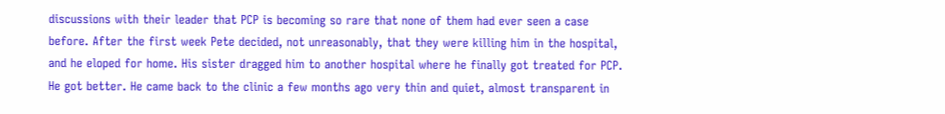discussions with their leader that PCP is becoming so rare that none of them had ever seen a case before. After the first week Pete decided, not unreasonably, that they were killing him in the hospital, and he eloped for home. His sister dragged him to another hospital where he finally got treated for PCP. He got better. He came back to the clinic a few months ago very thin and quiet, almost transparent in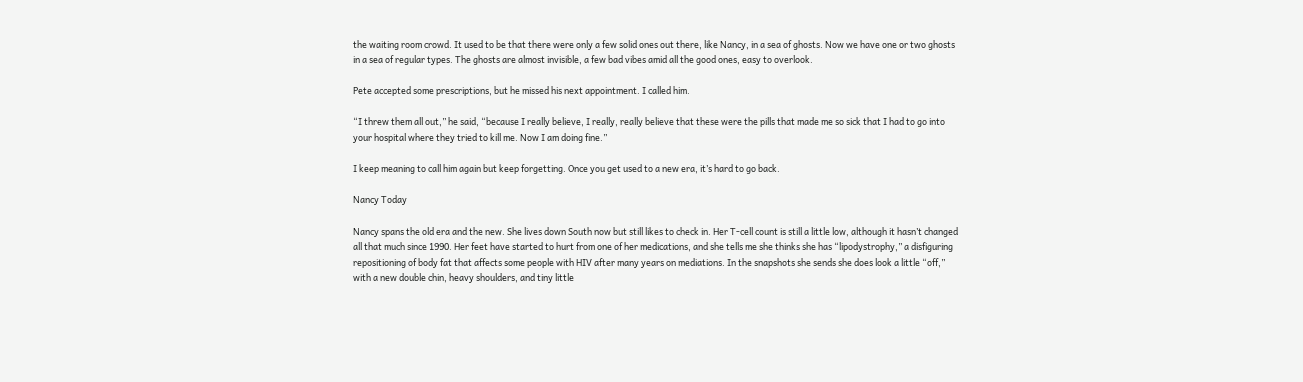the waiting room crowd. It used to be that there were only a few solid ones out there, like Nancy, in a sea of ghosts. Now we have one or two ghosts in a sea of regular types. The ghosts are almost invisible, a few bad vibes amid all the good ones, easy to overlook.

Pete accepted some prescriptions, but he missed his next appointment. I called him.

“I threw them all out,” he said, “because I really believe, I really, really believe that these were the pills that made me so sick that I had to go into your hospital where they tried to kill me. Now I am doing fine.”

I keep meaning to call him again but keep forgetting. Once you get used to a new era, it’s hard to go back.

Nancy Today

Nancy spans the old era and the new. She lives down South now but still likes to check in. Her T-cell count is still a little low, although it hasn’t changed all that much since 1990. Her feet have started to hurt from one of her medications, and she tells me she thinks she has “lipodystrophy,” a disfiguring repositioning of body fat that affects some people with HIV after many years on mediations. In the snapshots she sends she does look a little “off,” with a new double chin, heavy shoulders, and tiny little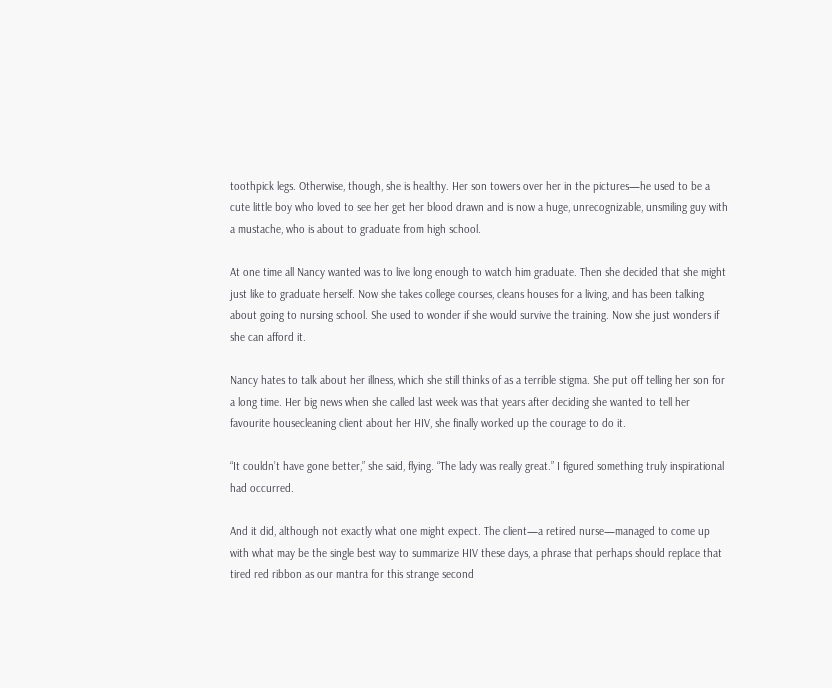toothpick legs. Otherwise, though, she is healthy. Her son towers over her in the pictures—he used to be a cute little boy who loved to see her get her blood drawn and is now a huge, unrecognizable, unsmiling guy with a mustache, who is about to graduate from high school.

At one time all Nancy wanted was to live long enough to watch him graduate. Then she decided that she might just like to graduate herself. Now she takes college courses, cleans houses for a living, and has been talking about going to nursing school. She used to wonder if she would survive the training. Now she just wonders if she can afford it.

Nancy hates to talk about her illness, which she still thinks of as a terrible stigma. She put off telling her son for a long time. Her big news when she called last week was that years after deciding she wanted to tell her favourite housecleaning client about her HIV, she finally worked up the courage to do it.

“It couldn’t have gone better,” she said, flying. “The lady was really great.” I figured something truly inspirational had occurred.

And it did, although not exactly what one might expect. The client—a retired nurse—managed to come up with what may be the single best way to summarize HIV these days, a phrase that perhaps should replace that tired red ribbon as our mantra for this strange second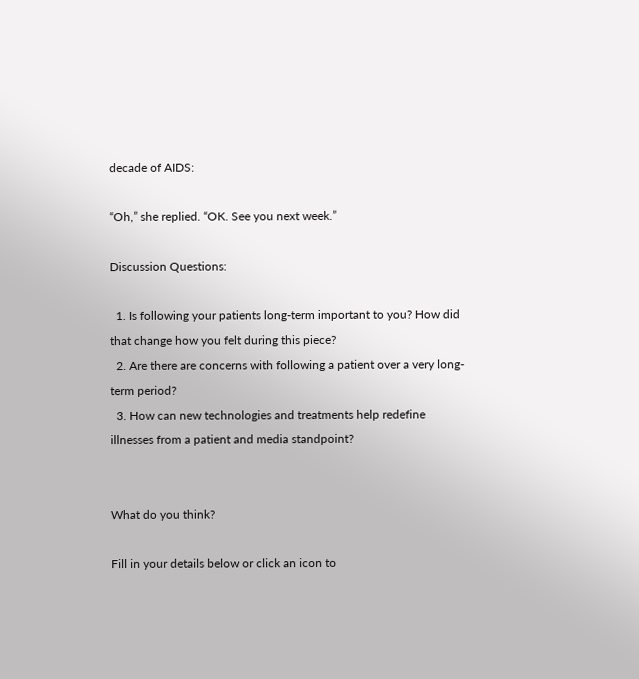decade of AIDS:

“Oh,” she replied. “OK. See you next week.”

Discussion Questions:

  1. Is following your patients long-term important to you? How did that change how you felt during this piece?
  2. Are there are concerns with following a patient over a very long-term period?
  3. How can new technologies and treatments help redefine illnesses from a patient and media standpoint?


What do you think?

Fill in your details below or click an icon to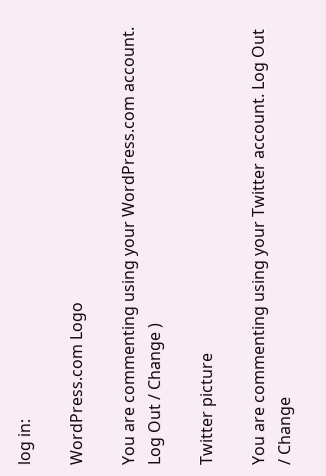log in:

WordPress.com Logo

You are commenting using your WordPress.com account. Log Out / Change )

Twitter picture

You are commenting using your Twitter account. Log Out / Change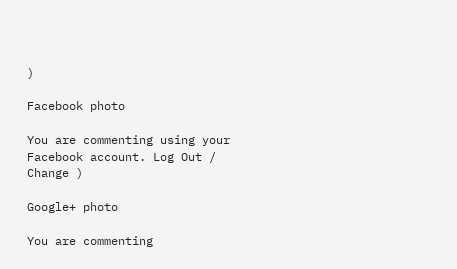)

Facebook photo

You are commenting using your Facebook account. Log Out / Change )

Google+ photo

You are commenting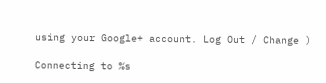using your Google+ account. Log Out / Change )

Connecting to %s